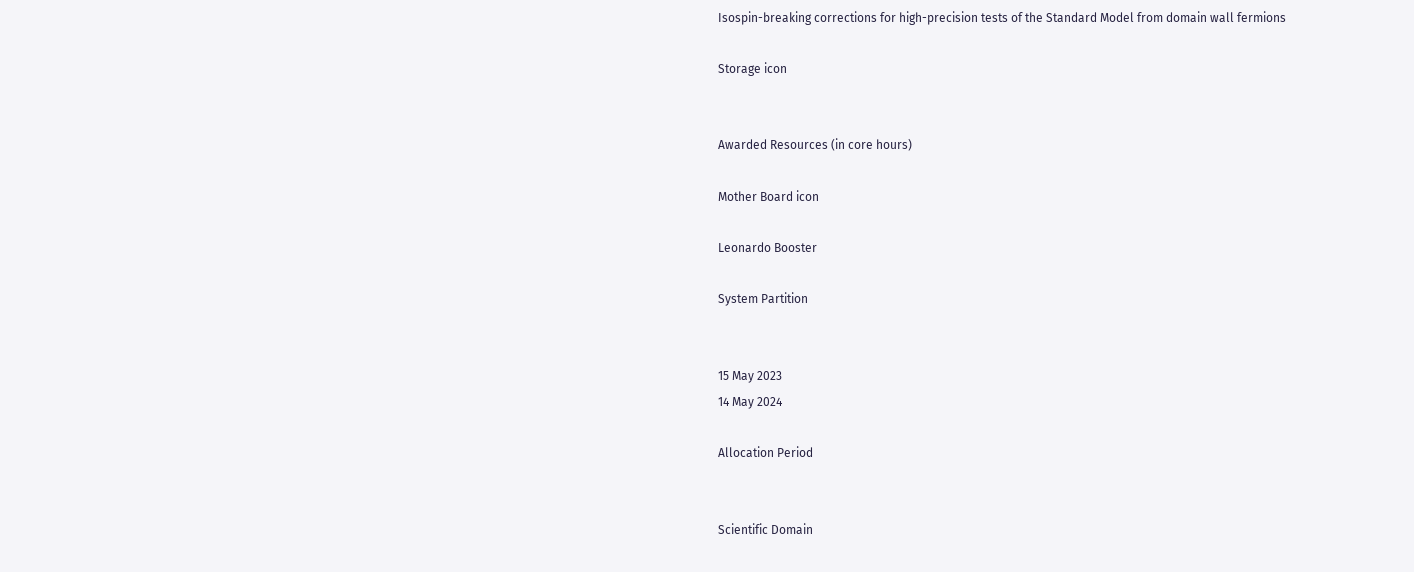Isospin-breaking corrections for high-precision tests of the Standard Model from domain wall fermions

Storage icon


Awarded Resources (in core hours)

Mother Board icon

Leonardo Booster

System Partition


15 May 2023
14 May 2024

Allocation Period


Scientific Domain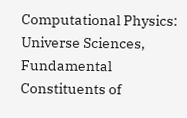Computational Physics: Universe Sciences, Fundamental Constituents of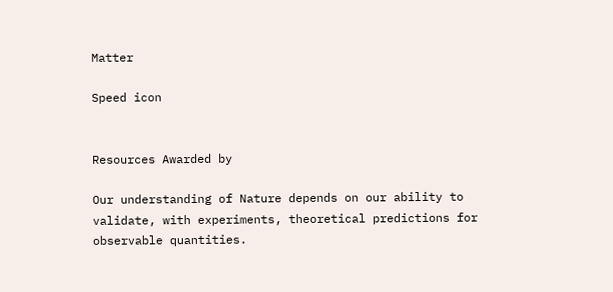Matter

Speed icon


Resources Awarded by

Our understanding of Nature depends on our ability to validate, with experiments, theoretical predictions for observable quantities.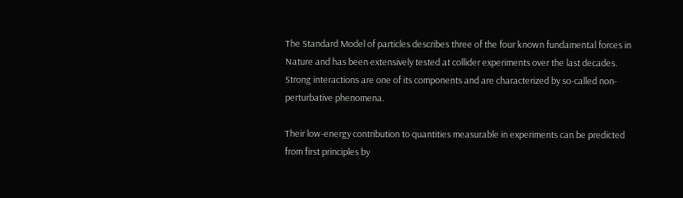The Standard Model of particles describes three of the four known fundamental forces in Nature and has been extensively tested at collider experiments over the last decades. Strong interactions are one of its components and are characterized by so-called non-perturbative phenomena.

Their low-energy contribution to quantities measurable in experiments can be predicted from first principles by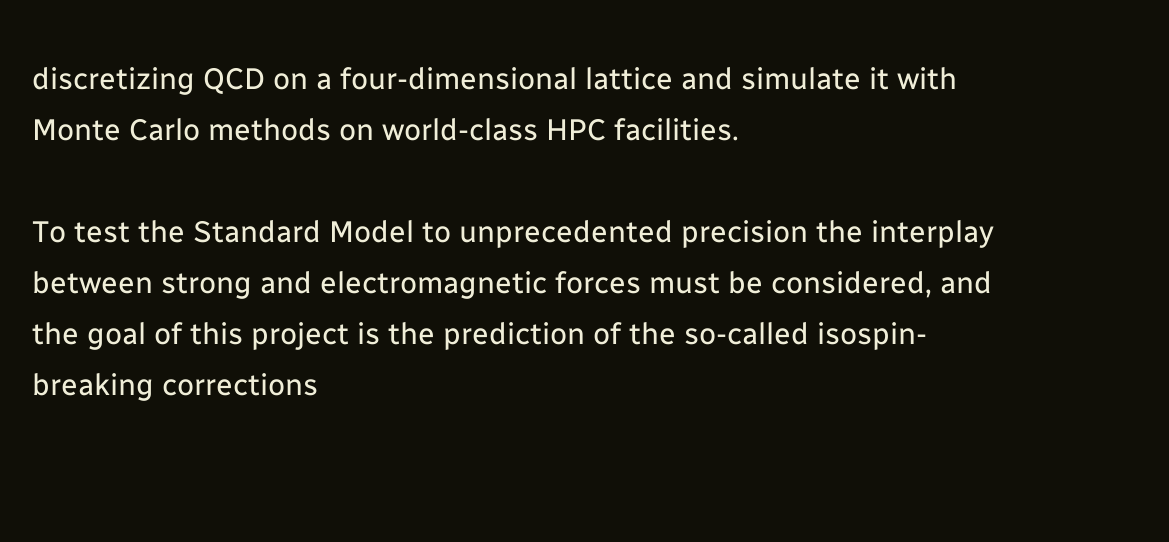discretizing QCD on a four-dimensional lattice and simulate it with Monte Carlo methods on world-class HPC facilities.

To test the Standard Model to unprecedented precision the interplay between strong and electromagnetic forces must be considered, and the goal of this project is the prediction of the so-called isospin-breaking corrections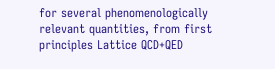for several phenomenologically relevant quantities, from first principles Lattice QCD+QED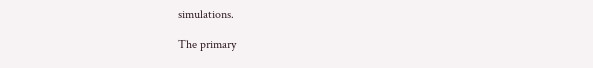simulations.

The primary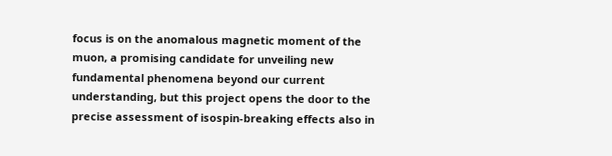focus is on the anomalous magnetic moment of the muon, a promising candidate for unveiling new fundamental phenomena beyond our current understanding, but this project opens the door to the precise assessment of isospin-breaking effects also in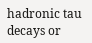hadronic tau decays or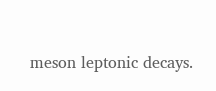meson leptonic decays.